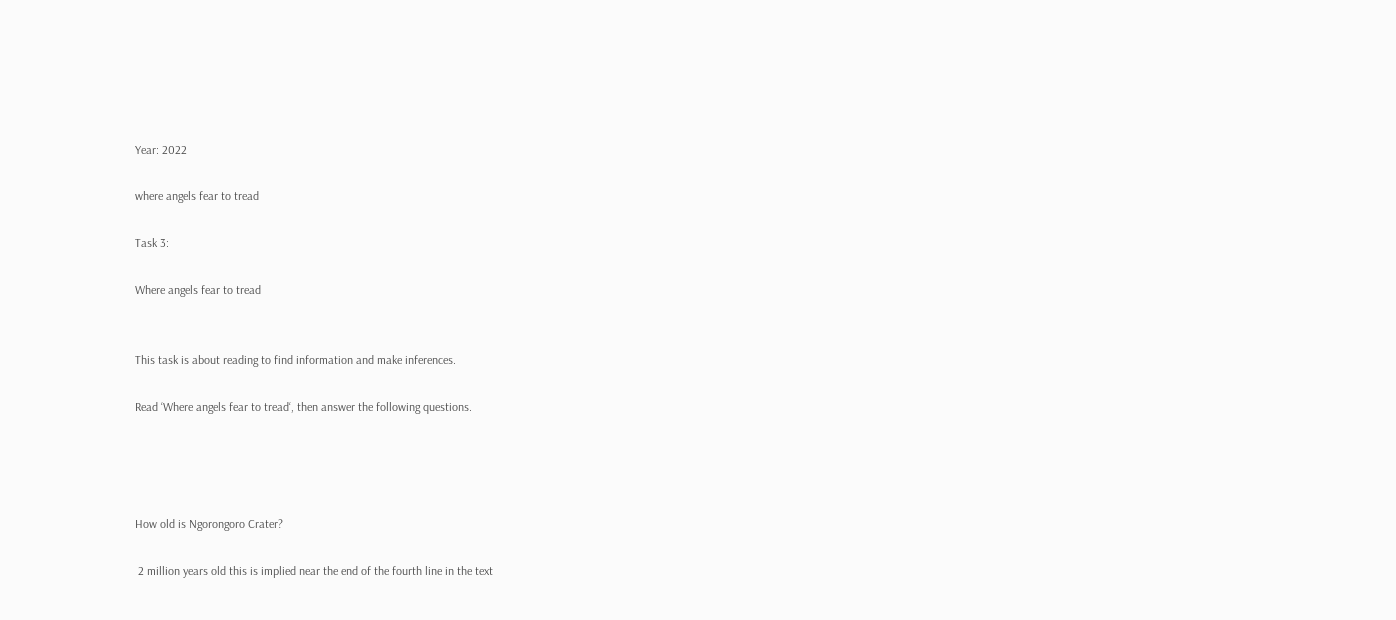Year: 2022

where angels fear to tread

Task 3:

Where angels fear to tread


This task is about reading to find information and make inferences.

Read ‘Where angels fear to tread‘, then answer the following questions.




How old is Ngorongoro Crater?

 2 million years old this is implied near the end of the fourth line in the text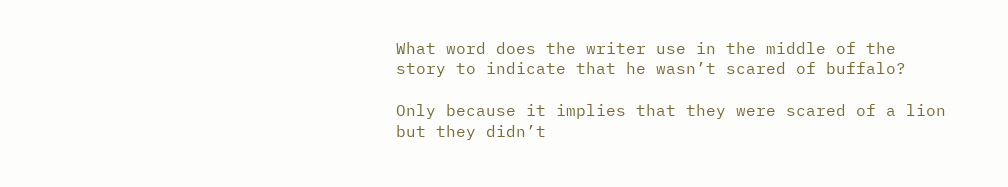What word does the writer use in the middle of the story to indicate that he wasn’t scared of buffalo?

Only because it implies that they were scared of a lion but they didn’t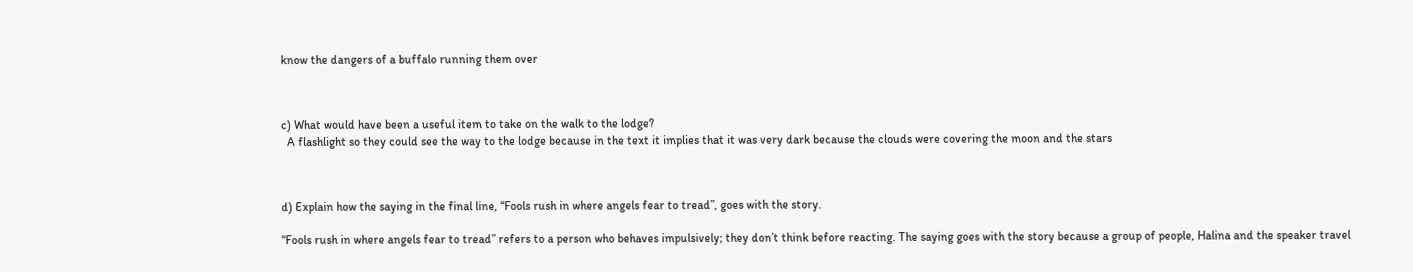know the dangers of a buffalo running them over



c) What would have been a useful item to take on the walk to the lodge?
  A flashlight so they could see the way to the lodge because in the text it implies that it was very dark because the clouds were covering the moon and the stars



d) Explain how the saying in the final line, “Fools rush in where angels fear to tread”, goes with the story.

“Fools rush in where angels fear to tread” refers to a person who behaves impulsively; they don’t think before reacting. The saying goes with the story because a group of people, Halina and the speaker travel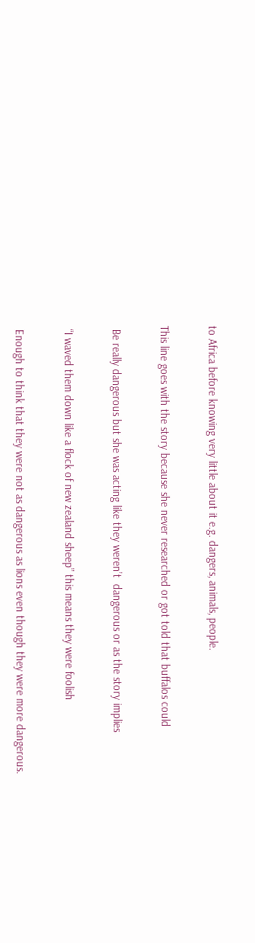to Africa before knowing very little about it e.g. dangers, animals, people.


This line goes with the story because she never researched or got told that buffalos could


 Be really dangerous but she was acting like they weren’t  dangerous or as the story implies


 “I waved them down like a flock of new zealand sheep” this means they were foolish


 Enough to think that they were not as dangerous as lions even though they were more dangerous.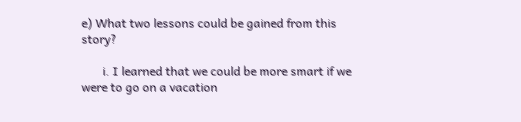e) What two lessons could be gained from this story?

       i. I learned that we could be more smart if we were to go on a vacation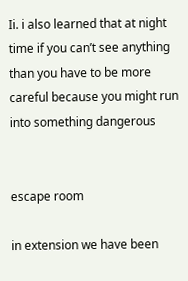Ii. i also learned that at night time if you can’t see anything than you have to be more careful because you might run into something dangerous


escape room

in extension we have been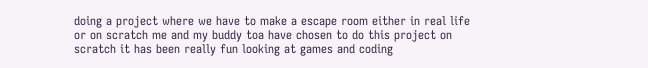doing a project where we have to make a escape room either in real life or on scratch me and my buddy toa have chosen to do this project on scratch it has been really fun looking at games and coding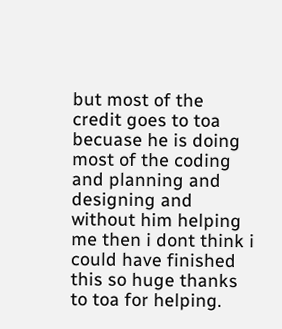but most of the credit goes to toa becuase he is doing most of the coding and planning and designing and without him helping me then i dont think i could have finished this so huge thanks to toa for helping.